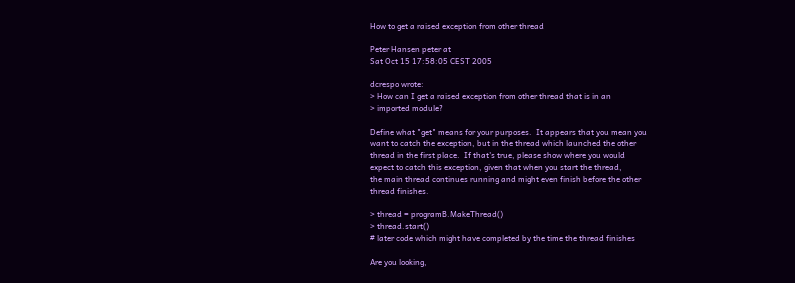How to get a raised exception from other thread

Peter Hansen peter at
Sat Oct 15 17:58:05 CEST 2005

dcrespo wrote:
> How can I get a raised exception from other thread that is in an
> imported module?

Define what "get" means for your purposes.  It appears that you mean you
want to catch the exception, but in the thread which launched the other
thread in the first place.  If that's true, please show where you would
expect to catch this exception, given that when you start the thread,
the main thread continues running and might even finish before the other
thread finishes.

> thread = programB.MakeThread()
> thread.start()
# later code which might have completed by the time the thread finishes

Are you looking,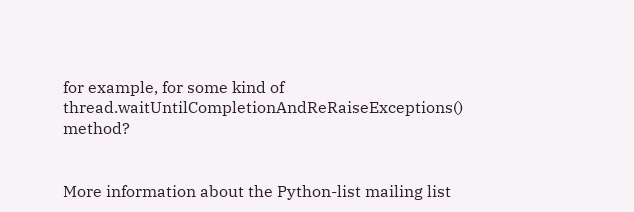for example, for some kind of
thread.waitUntilCompletionAndReRaiseExceptions() method?


More information about the Python-list mailing list